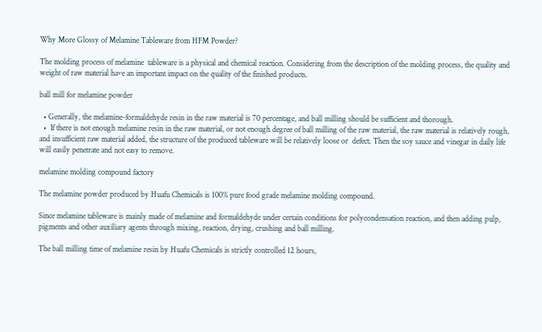Why More Glossy of Melamine Tableware from HFM Powder?

The molding process of melamine  tableware is a physical and chemical reaction. Considering from the description of the molding process, the quality and weight of raw material have an important impact on the quality of the finished products.

ball mill for melamine powder

  • Generally, the melamine-formaldehyde resin in the raw material is 70 percentage, and ball milling should be sufficient and thorough.
  •  If there is not enough melamine resin in the raw material, or not enough degree of ball milling of the raw material, the raw material is relatively rough, and insufficient raw material added, the structure of the produced tableware will be relatively loose or  defect. Then the soy sauce and vinegar in daily life will easily penetrate and not easy to remove.

melamine molding compound factory

The melamine powder produced by Huafu Chemicals is 100% pure food grade melamine molding compound.

Since melamine tableware is mainly made of melamine and formaldehyde under certain conditions for polycondensation reaction, and then adding pulp, pigments and other auxiliary agents through mixing, reaction, drying, crushing and ball milling.

The ball milling time of melamine resin by Huafu Chemicals is strictly controlled 12 hours,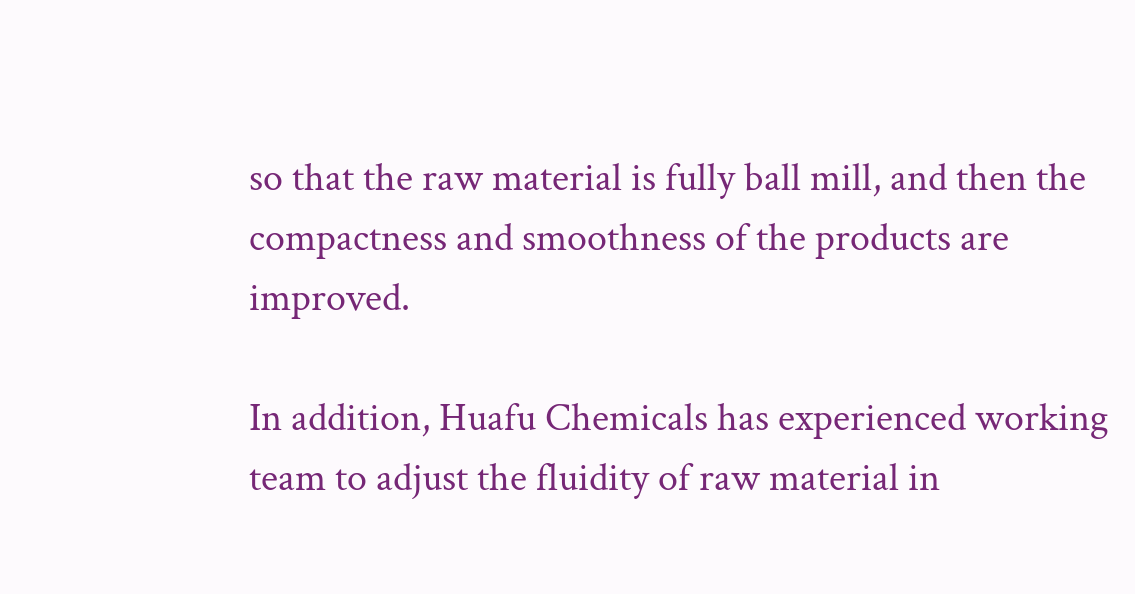so that the raw material is fully ball mill, and then the compactness and smoothness of the products are improved.

In addition, Huafu Chemicals has experienced working team to adjust the fluidity of raw material in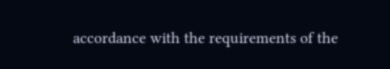accordance with the requirements of the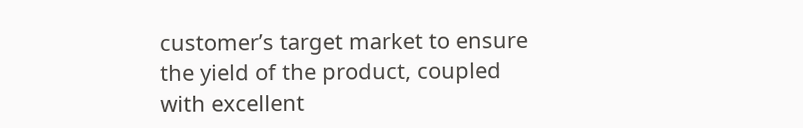customer’s target market to ensure the yield of the product, coupled with excellent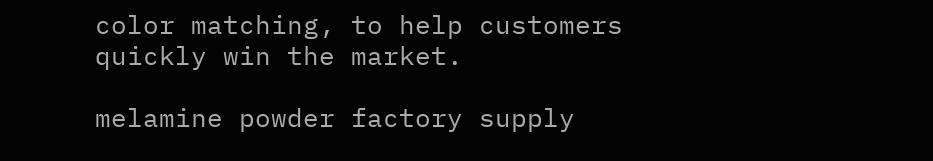color matching, to help customers quickly win the market.

melamine powder factory supply